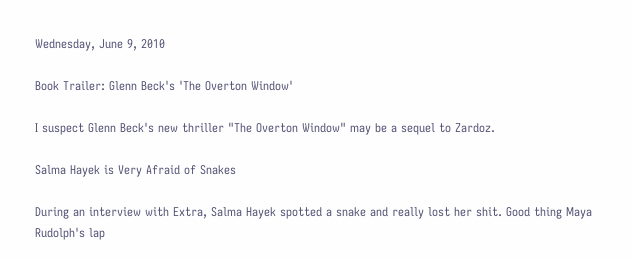Wednesday, June 9, 2010

Book Trailer: Glenn Beck's 'The Overton Window'

I suspect Glenn Beck's new thriller "The Overton Window" may be a sequel to Zardoz.

Salma Hayek is Very Afraid of Snakes

During an interview with Extra, Salma Hayek spotted a snake and really lost her shit. Good thing Maya Rudolph's lap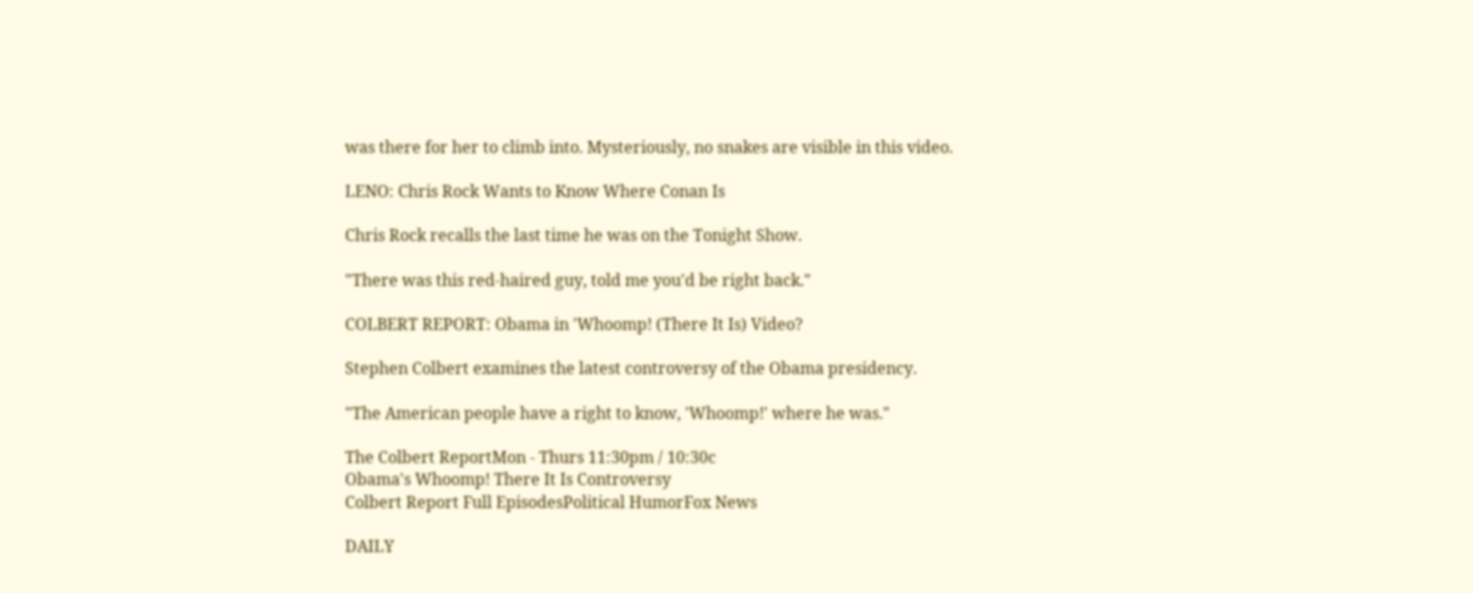was there for her to climb into. Mysteriously, no snakes are visible in this video.

LENO: Chris Rock Wants to Know Where Conan Is

Chris Rock recalls the last time he was on the Tonight Show.

"There was this red-haired guy, told me you'd be right back."

COLBERT REPORT: Obama in 'Whoomp! (There It Is) Video?

Stephen Colbert examines the latest controversy of the Obama presidency.

"The American people have a right to know, 'Whoomp!' where he was."

The Colbert ReportMon - Thurs 11:30pm / 10:30c
Obama's Whoomp! There It Is Controversy
Colbert Report Full EpisodesPolitical HumorFox News

DAILY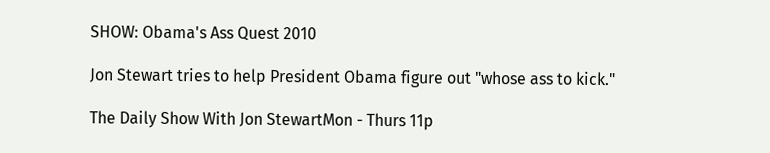SHOW: Obama's Ass Quest 2010

Jon Stewart tries to help President Obama figure out "whose ass to kick."

The Daily Show With Jon StewartMon - Thurs 11p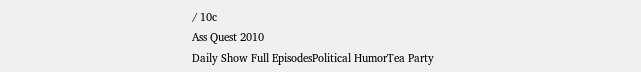/ 10c
Ass Quest 2010
Daily Show Full EpisodesPolitical HumorTea Party